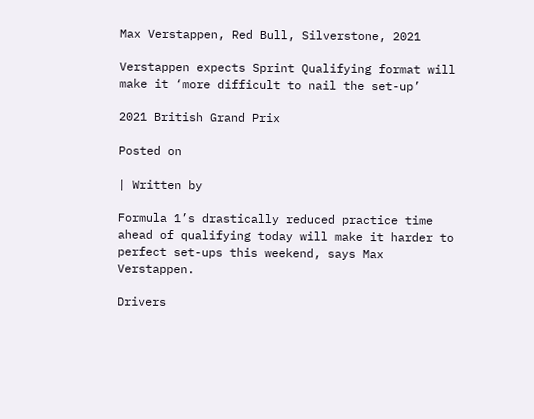Max Verstappen, Red Bull, Silverstone, 2021

Verstappen expects Sprint Qualifying format will make it ‘more difficult to nail the set-up’

2021 British Grand Prix

Posted on

| Written by

Formula 1’s drastically reduced practice time ahead of qualifying today will make it harder to perfect set-ups this weekend, says Max Verstappen.

Drivers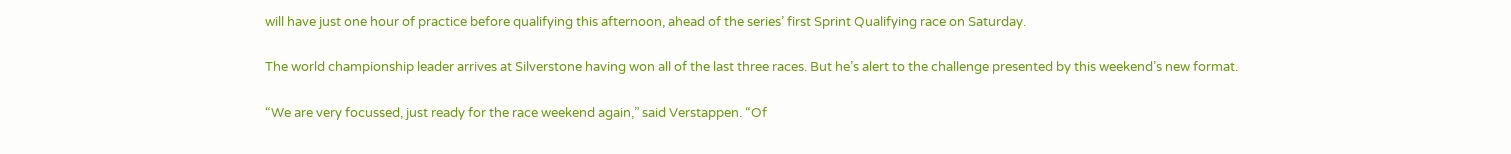will have just one hour of practice before qualifying this afternoon, ahead of the series’ first Sprint Qualifying race on Saturday.

The world championship leader arrives at Silverstone having won all of the last three races. But he’s alert to the challenge presented by this weekend’s new format.

“We are very focussed, just ready for the race weekend again,” said Verstappen. “Of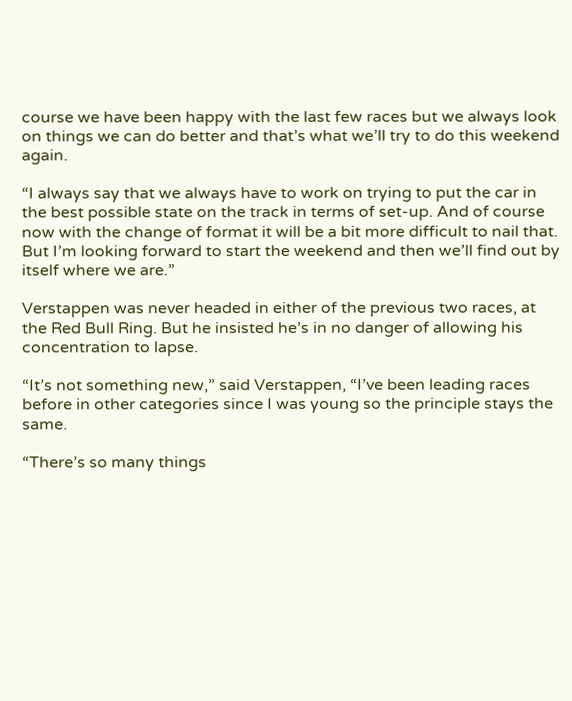course we have been happy with the last few races but we always look on things we can do better and that’s what we’ll try to do this weekend again.

“I always say that we always have to work on trying to put the car in the best possible state on the track in terms of set-up. And of course now with the change of format it will be a bit more difficult to nail that. But I’m looking forward to start the weekend and then we’ll find out by itself where we are.”

Verstappen was never headed in either of the previous two races, at the Red Bull Ring. But he insisted he’s in no danger of allowing his concentration to lapse.

“It’s not something new,” said Verstappen, “I’ve been leading races before in other categories since I was young so the principle stays the same.

“There’s so many things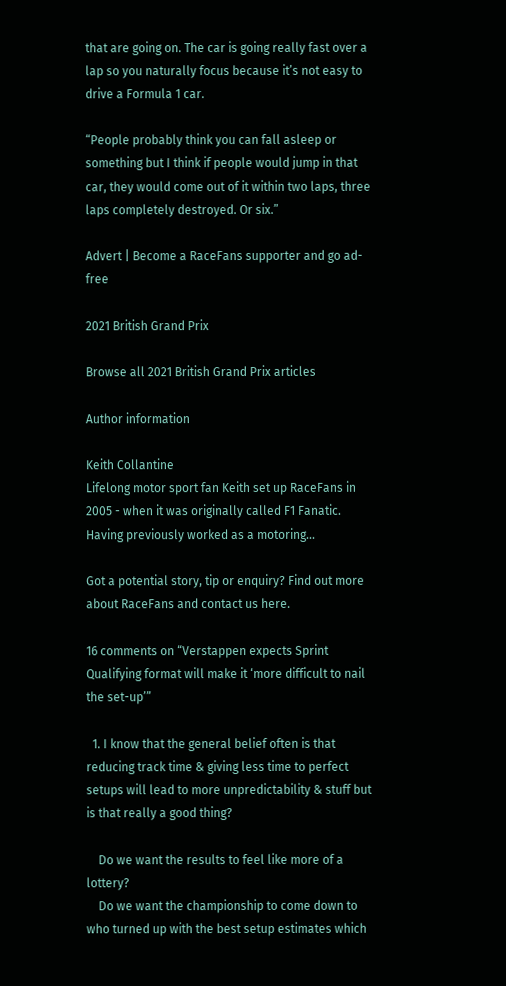that are going on. The car is going really fast over a lap so you naturally focus because it’s not easy to drive a Formula 1 car.

“People probably think you can fall asleep or something but I think if people would jump in that car, they would come out of it within two laps, three laps completely destroyed. Or six.”

Advert | Become a RaceFans supporter and go ad-free

2021 British Grand Prix

Browse all 2021 British Grand Prix articles

Author information

Keith Collantine
Lifelong motor sport fan Keith set up RaceFans in 2005 - when it was originally called F1 Fanatic. Having previously worked as a motoring...

Got a potential story, tip or enquiry? Find out more about RaceFans and contact us here.

16 comments on “Verstappen expects Sprint Qualifying format will make it ‘more difficult to nail the set-up’”

  1. I know that the general belief often is that reducing track time & giving less time to perfect setups will lead to more unpredictability & stuff but is that really a good thing?

    Do we want the results to feel like more of a lottery?
    Do we want the championship to come down to who turned up with the best setup estimates which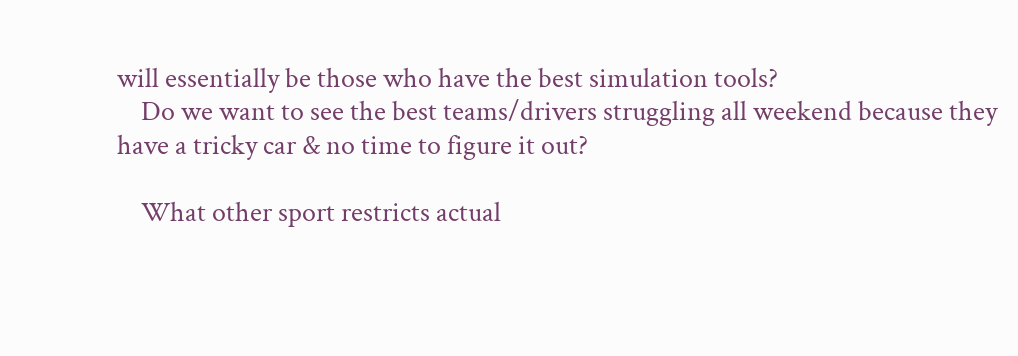will essentially be those who have the best simulation tools?
    Do we want to see the best teams/drivers struggling all weekend because they have a tricky car & no time to figure it out?

    What other sport restricts actual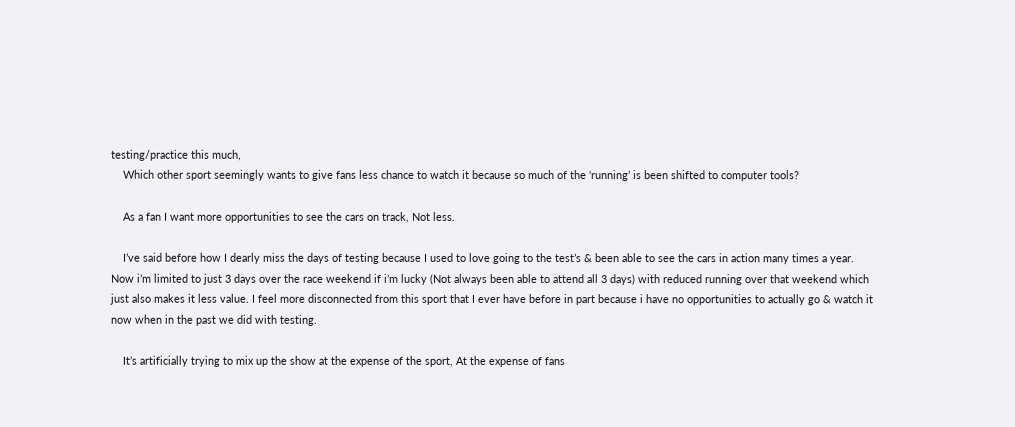testing/practice this much,
    Which other sport seemingly wants to give fans less chance to watch it because so much of the ‘running’ is been shifted to computer tools?

    As a fan I want more opportunities to see the cars on track, Not less.

    I’ve said before how I dearly miss the days of testing because I used to love going to the test’s & been able to see the cars in action many times a year. Now i’m limited to just 3 days over the race weekend if i’m lucky (Not always been able to attend all 3 days) with reduced running over that weekend which just also makes it less value. I feel more disconnected from this sport that I ever have before in part because i have no opportunities to actually go & watch it now when in the past we did with testing.

    It’s artificially trying to mix up the show at the expense of the sport, At the expense of fans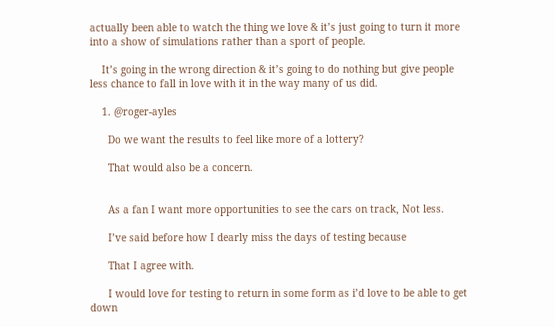actually been able to watch the thing we love & it’s just going to turn it more into a show of simulations rather than a sport of people.

    It’s going in the wrong direction & it’s going to do nothing but give people less chance to fall in love with it in the way many of us did.

    1. @roger-ayles

      Do we want the results to feel like more of a lottery?

      That would also be a concern.


      As a fan I want more opportunities to see the cars on track, Not less.

      I’ve said before how I dearly miss the days of testing because

      That I agree with.

      I would love for testing to return in some form as i’d love to be able to get down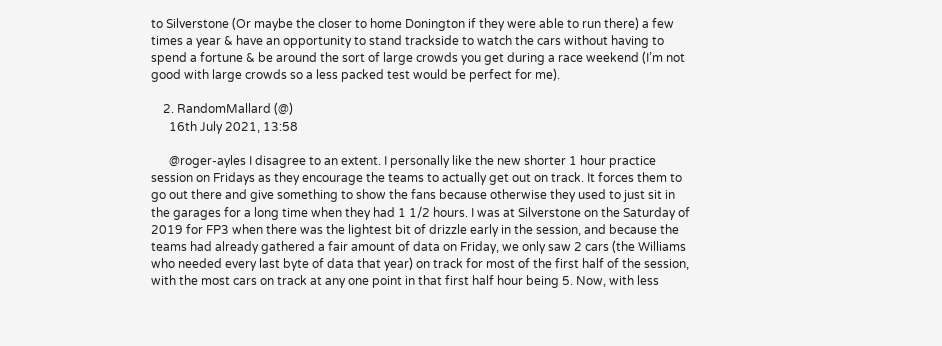to Silverstone (Or maybe the closer to home Donington if they were able to run there) a few times a year & have an opportunity to stand trackside to watch the cars without having to spend a fortune & be around the sort of large crowds you get during a race weekend (I’m not good with large crowds so a less packed test would be perfect for me).

    2. RandomMallard (@)
      16th July 2021, 13:58

      @roger-ayles I disagree to an extent. I personally like the new shorter 1 hour practice session on Fridays as they encourage the teams to actually get out on track. It forces them to go out there and give something to show the fans because otherwise they used to just sit in the garages for a long time when they had 1 1/2 hours. I was at Silverstone on the Saturday of 2019 for FP3 when there was the lightest bit of drizzle early in the session, and because the teams had already gathered a fair amount of data on Friday, we only saw 2 cars (the Williams who needed every last byte of data that year) on track for most of the first half of the session, with the most cars on track at any one point in that first half hour being 5. Now, with less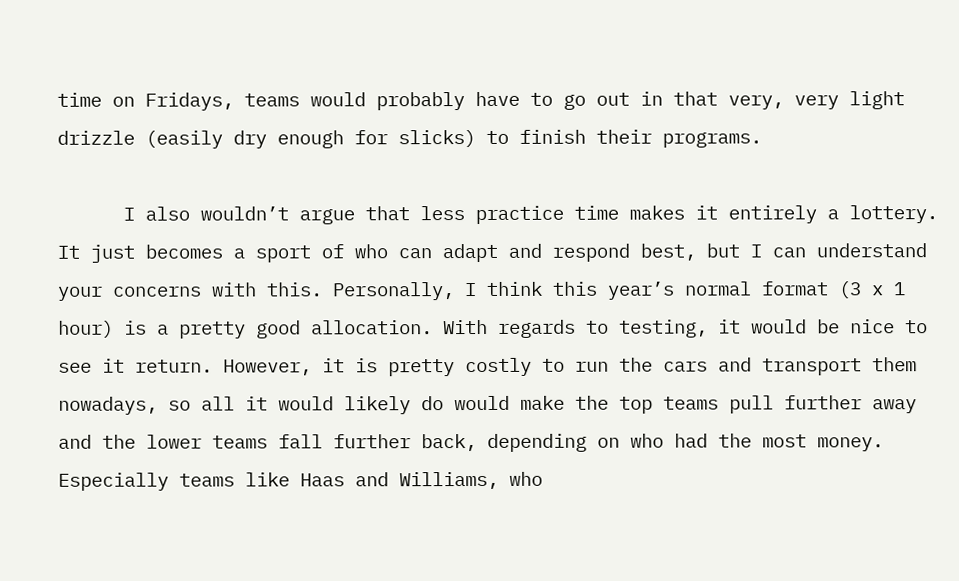time on Fridays, teams would probably have to go out in that very, very light drizzle (easily dry enough for slicks) to finish their programs.

      I also wouldn’t argue that less practice time makes it entirely a lottery. It just becomes a sport of who can adapt and respond best, but I can understand your concerns with this. Personally, I think this year’s normal format (3 x 1 hour) is a pretty good allocation. With regards to testing, it would be nice to see it return. However, it is pretty costly to run the cars and transport them nowadays, so all it would likely do would make the top teams pull further away and the lower teams fall further back, depending on who had the most money. Especially teams like Haas and Williams, who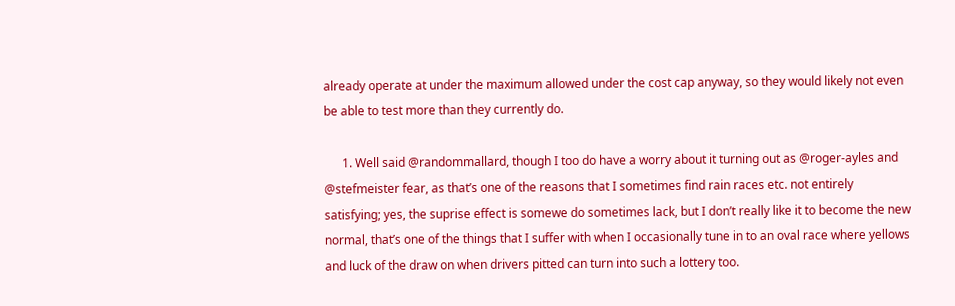already operate at under the maximum allowed under the cost cap anyway, so they would likely not even be able to test more than they currently do.

      1. Well said @randommallard, though I too do have a worry about it turning out as @roger-ayles and @stefmeister fear, as that’s one of the reasons that I sometimes find rain races etc. not entirely satisfying; yes, the suprise effect is somewe do sometimes lack, but I don’t really like it to become the new normal, that’s one of the things that I suffer with when I occasionally tune in to an oval race where yellows and luck of the draw on when drivers pitted can turn into such a lottery too.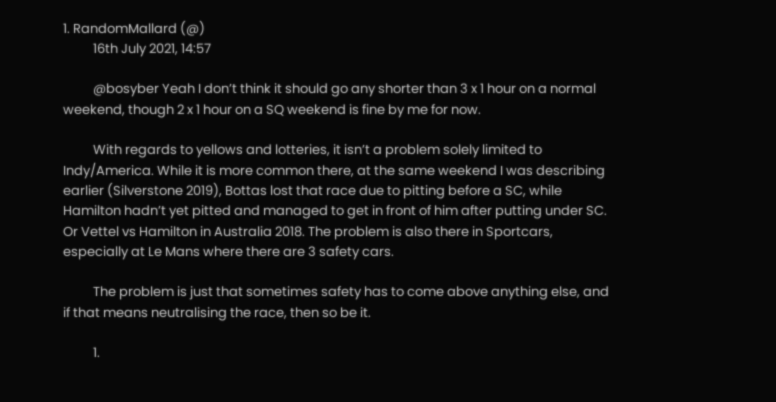1. RandomMallard (@)
          16th July 2021, 14:57

          @bosyber Yeah I don’t think it should go any shorter than 3 x 1 hour on a normal weekend, though 2 x 1 hour on a SQ weekend is fine by me for now.

          With regards to yellows and lotteries, it isn’t a problem solely limited to Indy/America. While it is more common there, at the same weekend I was describing earlier (Silverstone 2019), Bottas lost that race due to pitting before a SC, while Hamilton hadn’t yet pitted and managed to get in front of him after putting under SC. Or Vettel vs Hamilton in Australia 2018. The problem is also there in Sportcars, especially at Le Mans where there are 3 safety cars.

          The problem is just that sometimes safety has to come above anything else, and if that means neutralising the race, then so be it.

          1.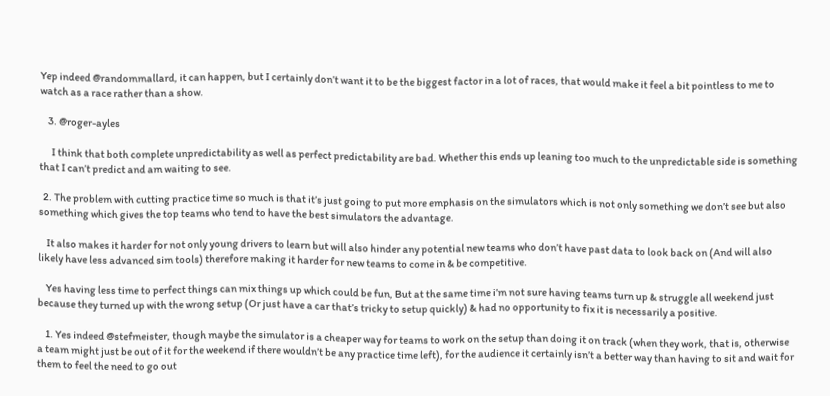Yep indeed @randommallard, it can happen, but I certainly don’t want it to be the biggest factor in a lot of races, that would make it feel a bit pointless to me to watch as a race rather than a show.

    3. @roger-ayles

      I think that both complete unpredictability as well as perfect predictability are bad. Whether this ends up leaning too much to the unpredictable side is something that I can’t predict and am waiting to see.

  2. The problem with cutting practice time so much is that it’s just going to put more emphasis on the simulators which is not only something we don’t see but also something which gives the top teams who tend to have the best simulators the advantage.

    It also makes it harder for not only young drivers to learn but will also hinder any potential new teams who don’t have past data to look back on (And will also likely have less advanced sim tools) therefore making it harder for new teams to come in & be competitive.

    Yes having less time to perfect things can mix things up which could be fun, But at the same time i’m not sure having teams turn up & struggle all weekend just because they turned up with the wrong setup (Or just have a car that’s tricky to setup quickly) & had no opportunity to fix it is necessarily a positive.

    1. Yes indeed @stefmeister, though maybe the simulator is a cheaper way for teams to work on the setup than doing it on track (when they work, that is, otherwise a team might just be out of it for the weekend if there wouldn’t be any practice time left), for the audience it certainly isn’t a better way than having to sit and wait for them to feel the need to go out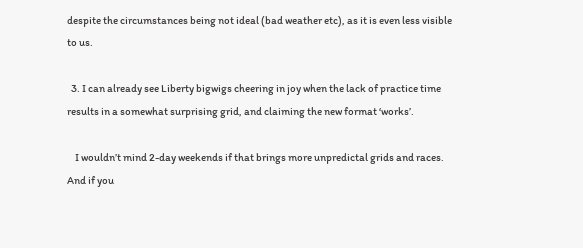despite the circumstances being not ideal (bad weather etc), as it is even less visible to us.

  3. I can already see Liberty bigwigs cheering in joy when the lack of practice time results in a somewhat surprising grid, and claiming the new format ‘works’.

    I wouldn’t mind 2-day weekends if that brings more unpredictal grids and races. And if you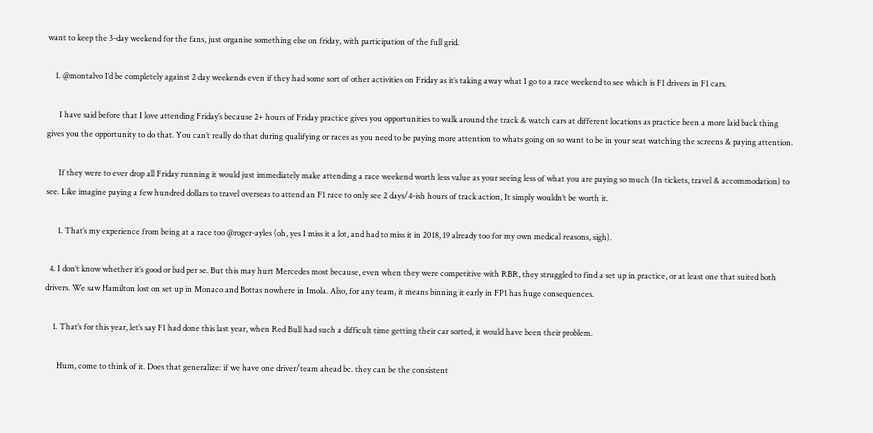want to keep the 3-day weekend for the fans, just organise something else on friday, with participation of the full grid.

    1. @montalvo I’d be completely against 2 day weekends even if they had some sort of other activities on Friday as it’s taking away what I go to a race weekend to see which is F1 drivers in F1 cars.

      I have said before that I love attending Friday’s because 2+ hours of Friday practice gives you opportunities to walk around the track & watch cars at different locations as practice been a more laid back thing gives you the opportunity to do that. You can’t really do that during qualifying or races as you need to be paying more attention to whats going on so want to be in your seat watching the screens & paying attention.

      If they were to ever drop all Friday running it would just immediately make attending a race weekend worth less value as your seeing less of what you are paying so much (In tickets, travel & accommodation) to see. Like imagine paying a few hundred dollars to travel overseas to attend an F1 race to only see 2 days/4-ish hours of track action, It simply wouldn’t be worth it.

      1. That’s my experience from being at a race too @roger-ayles (oh, yes I miss it a lot, and had to miss it in 2018, 19 already too for my own medical reasons, sigh).

  4. I don’t know whether it’s good or bad per se. But this may hurt Mercedes most because, even when they were competitive with RBR, they struggled to find a set up in practice, or at least one that suited both drivers. We saw Hamilton lost on set up in Monaco and Bottas nowhere in Imola. Also, for any team, it means binning it early in FP1 has huge consequences.

    1. That’s for this year, let’s say F1 had done this last year, when Red Bull had such a difficult time getting their car sorted, it would have been their problem.

      Hum, come to think of it. Does that generalize: if we have one driver/team ahead bc. they can be the consistent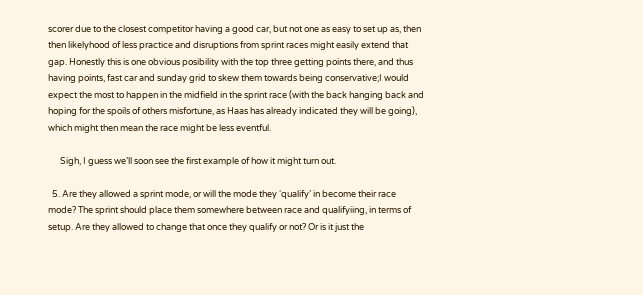scorer due to the closest competitor having a good car, but not one as easy to set up as, then then likelyhood of less practice and disruptions from sprint races might easily extend that gap. Honestly this is one obvious posibility with the top three getting points there, and thus having points, fast car and sunday grid to skew them towards being conservative;I would expect the most to happen in the midfield in the sprint race (with the back hanging back and hoping for the spoils of others misfortune, as Haas has already indicated they will be going), which might then mean the race might be less eventful.

      Sigh, I guess we’ll soon see the first example of how it might turn out.

  5. Are they allowed a sprint mode, or will the mode they ‘qualify’ in become their race mode? The sprint should place them somewhere between race and qualifyiing, in terms of setup. Are they allowed to change that once they qualify or not? Or is it just the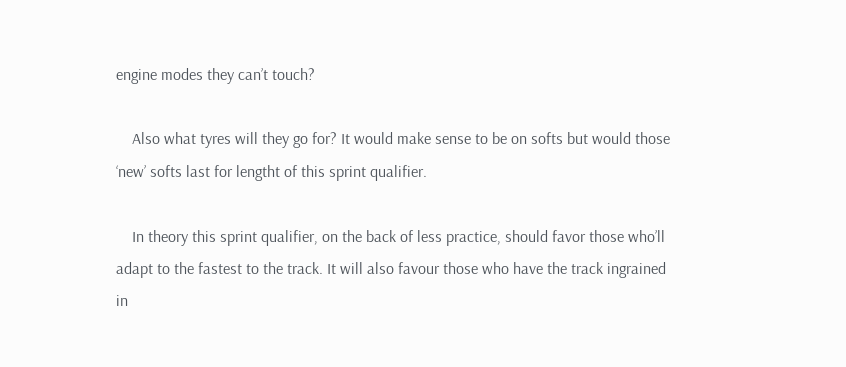engine modes they can’t touch?

    Also what tyres will they go for? It would make sense to be on softs but would those ‘new’ softs last for lengtht of this sprint qualifier.

    In theory this sprint qualifier, on the back of less practice, should favor those who’ll adapt to the fastest to the track. It will also favour those who have the track ingrained in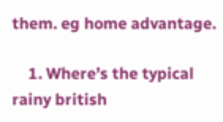them. eg home advantage.

    1. Where’s the typical rainy british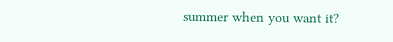summer when you want it?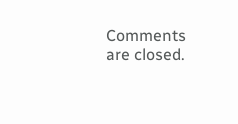Comments are closed.